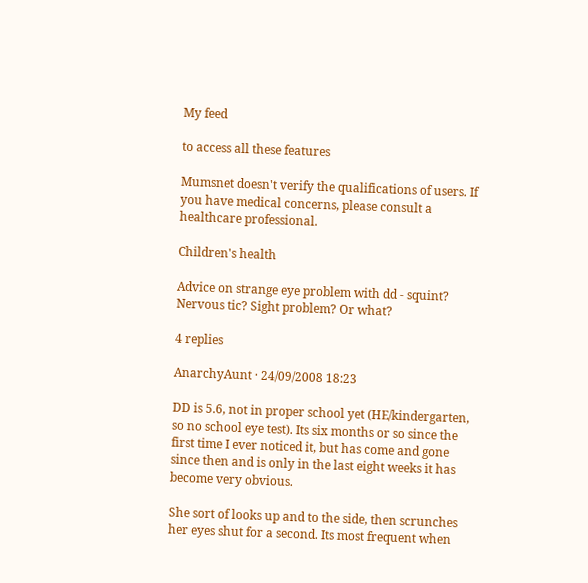My feed

to access all these features

Mumsnet doesn't verify the qualifications of users. If you have medical concerns, please consult a healthcare professional.

Children's health

Advice on strange eye problem with dd - squint? Nervous tic? Sight problem? Or what?

4 replies

AnarchyAunt · 24/09/2008 18:23

DD is 5.6, not in proper school yet (HE/kindergarten, so no school eye test). Its six months or so since the first time I ever noticed it, but has come and gone since then and is only in the last eight weeks it has become very obvious.

She sort of looks up and to the side, then scrunches her eyes shut for a second. Its most frequent when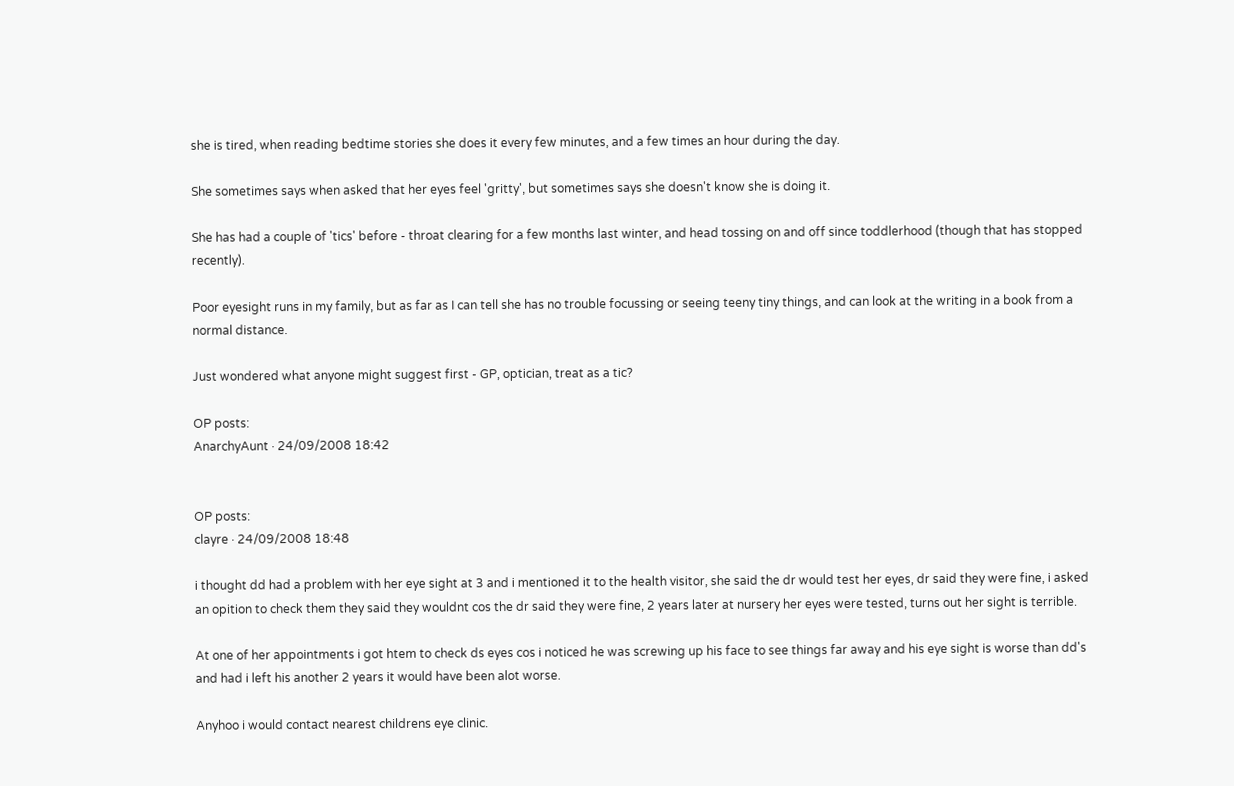she is tired, when reading bedtime stories she does it every few minutes, and a few times an hour during the day.

She sometimes says when asked that her eyes feel 'gritty', but sometimes says she doesn't know she is doing it.

She has had a couple of 'tics' before - throat clearing for a few months last winter, and head tossing on and off since toddlerhood (though that has stopped recently).

Poor eyesight runs in my family, but as far as I can tell she has no trouble focussing or seeing teeny tiny things, and can look at the writing in a book from a normal distance.

Just wondered what anyone might suggest first - GP, optician, treat as a tic?

OP posts:
AnarchyAunt · 24/09/2008 18:42


OP posts:
clayre · 24/09/2008 18:48

i thought dd had a problem with her eye sight at 3 and i mentioned it to the health visitor, she said the dr would test her eyes, dr said they were fine, i asked an opition to check them they said they wouldnt cos the dr said they were fine, 2 years later at nursery her eyes were tested, turns out her sight is terrible.

At one of her appointments i got htem to check ds eyes cos i noticed he was screwing up his face to see things far away and his eye sight is worse than dd's and had i left his another 2 years it would have been alot worse.

Anyhoo i would contact nearest childrens eye clinic.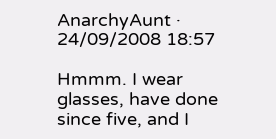AnarchyAunt · 24/09/2008 18:57

Hmmm. I wear glasses, have done since five, and I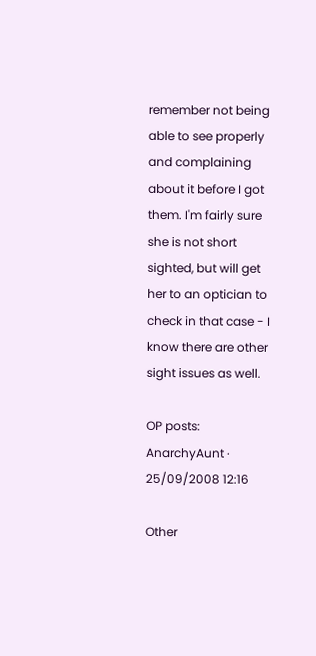remember not being able to see properly and complaining about it before I got them. I'm fairly sure she is not short sighted, but will get her to an optician to check in that case - I know there are other sight issues as well.

OP posts:
AnarchyAunt · 25/09/2008 12:16

Other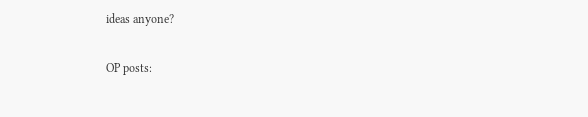ideas anyone?

OP posts: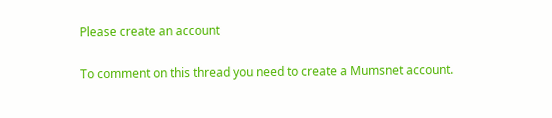Please create an account

To comment on this thread you need to create a Mumsnet account.